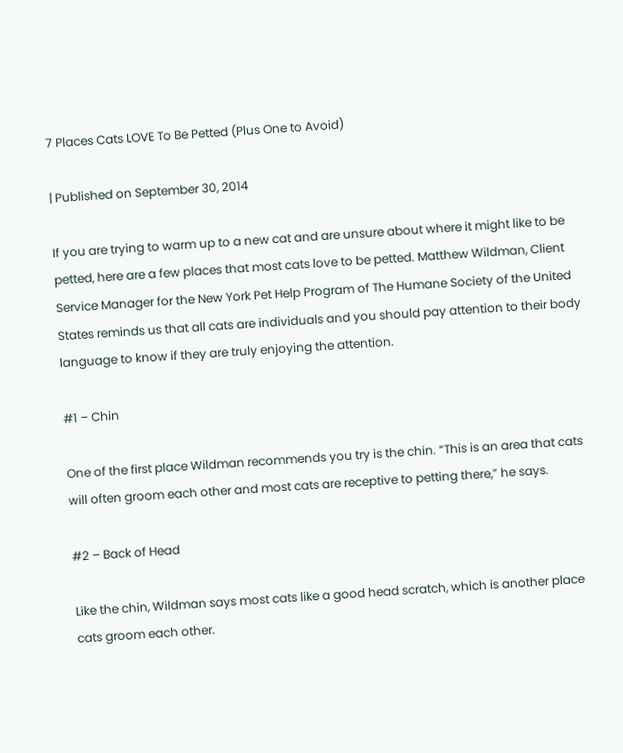7 Places Cats LOVE To Be Petted (Plus One to Avoid)

| Published on September 30, 2014

If you are trying to warm up to a new cat and are unsure about where it might like to be petted, here are a few places that most cats love to be petted. Matthew Wildman, Client Service Manager for the New York Pet Help Program of The Humane Society of the United States reminds us that all cats are individuals and you should pay attention to their body language to know if they are truly enjoying the attention.

#1 – Chin

One of the first place Wildman recommends you try is the chin. “This is an area that cats will often groom each other and most cats are receptive to petting there,” he says.

#2 – Back of Head

Like the chin, Wildman says most cats like a good head scratch, which is another place cats groom each other.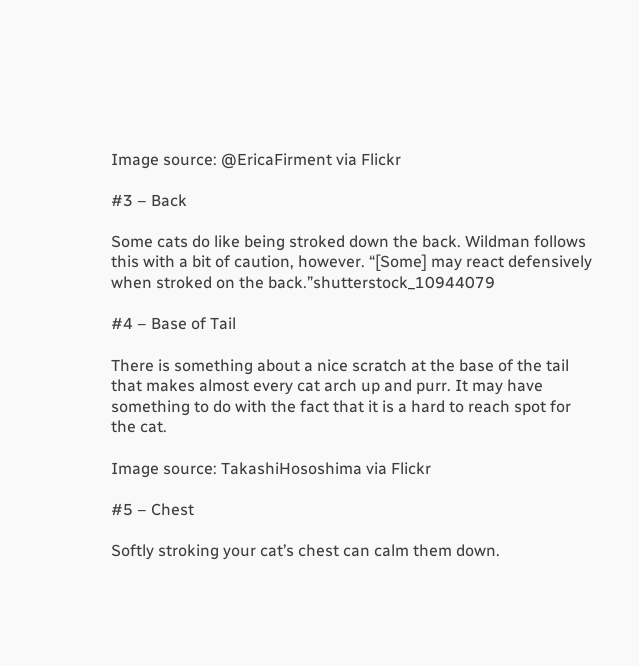Image source: @EricaFirment via Flickr

#3 – Back

Some cats do like being stroked down the back. Wildman follows this with a bit of caution, however. “[Some] may react defensively when stroked on the back.”shutterstock_10944079

#4 – Base of Tail

There is something about a nice scratch at the base of the tail that makes almost every cat arch up and purr. It may have something to do with the fact that it is a hard to reach spot for the cat.

Image source: TakashiHososhima via Flickr

#5 – Chest

Softly stroking your cat’s chest can calm them down.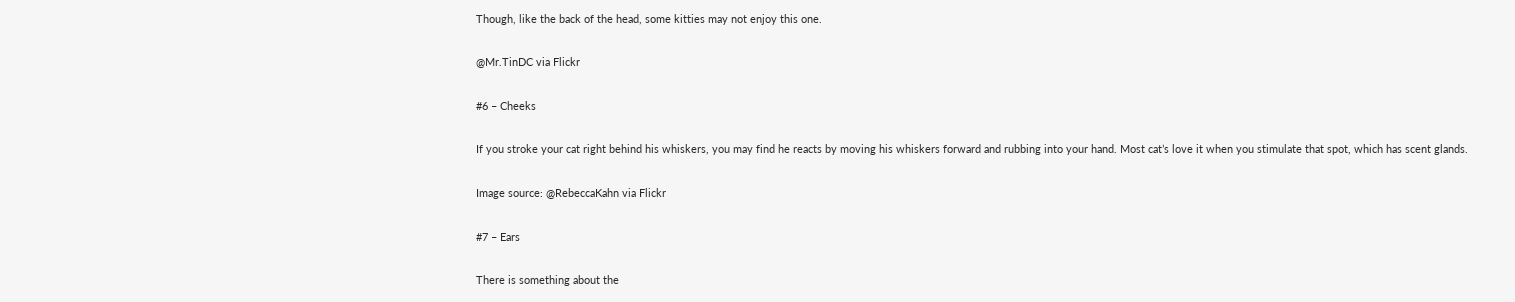Though, like the back of the head, some kitties may not enjoy this one.

@Mr.TinDC via Flickr

#6 – Cheeks

If you stroke your cat right behind his whiskers, you may find he reacts by moving his whiskers forward and rubbing into your hand. Most cat’s love it when you stimulate that spot, which has scent glands.

Image source: @RebeccaKahn via Flickr

#7 – Ears

There is something about the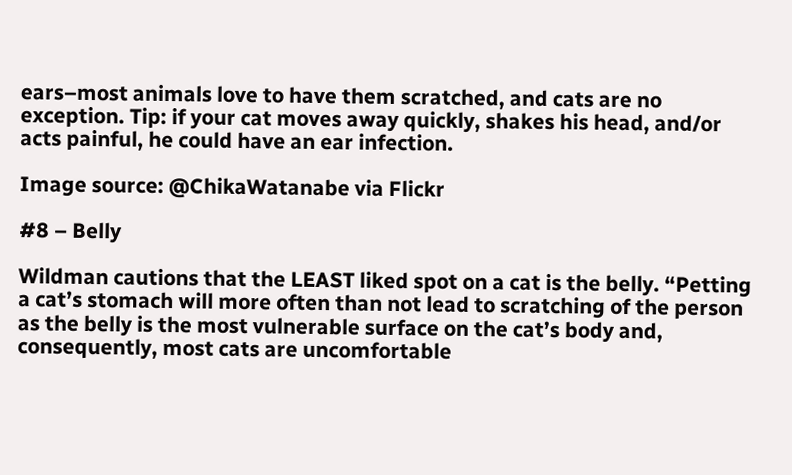ears–most animals love to have them scratched, and cats are no exception. Tip: if your cat moves away quickly, shakes his head, and/or acts painful, he could have an ear infection.

Image source: @ChikaWatanabe via Flickr

#8 – Belly

Wildman cautions that the LEAST liked spot on a cat is the belly. “Petting a cat’s stomach will more often than not lead to scratching of the person as the belly is the most vulnerable surface on the cat’s body and, consequently, most cats are uncomfortable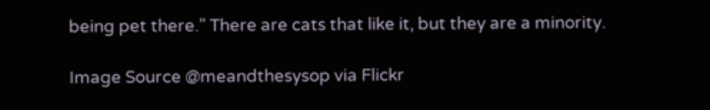being pet there.” There are cats that like it, but they are a minority.

Image Source @meandthesysop via Flickr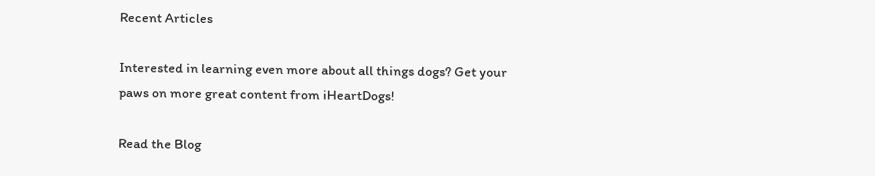Recent Articles

Interested in learning even more about all things dogs? Get your paws on more great content from iHeartDogs!

Read the Blog